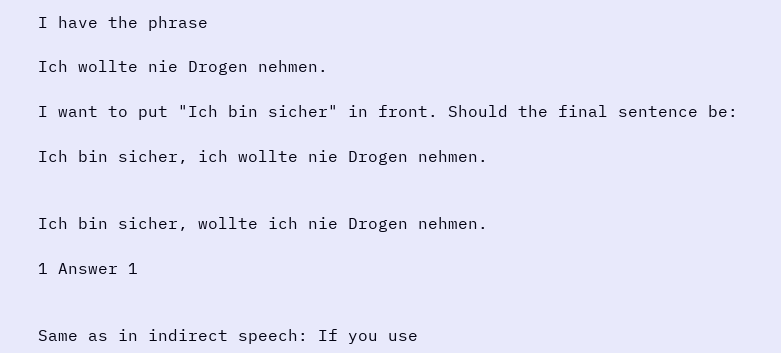I have the phrase

Ich wollte nie Drogen nehmen.

I want to put "Ich bin sicher" in front. Should the final sentence be:

Ich bin sicher, ich wollte nie Drogen nehmen.


Ich bin sicher, wollte ich nie Drogen nehmen.

1 Answer 1


Same as in indirect speech: If you use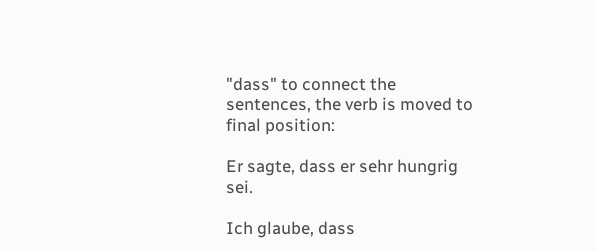"dass" to connect the sentences, the verb is moved to final position:

Er sagte, dass er sehr hungrig sei.

Ich glaube, dass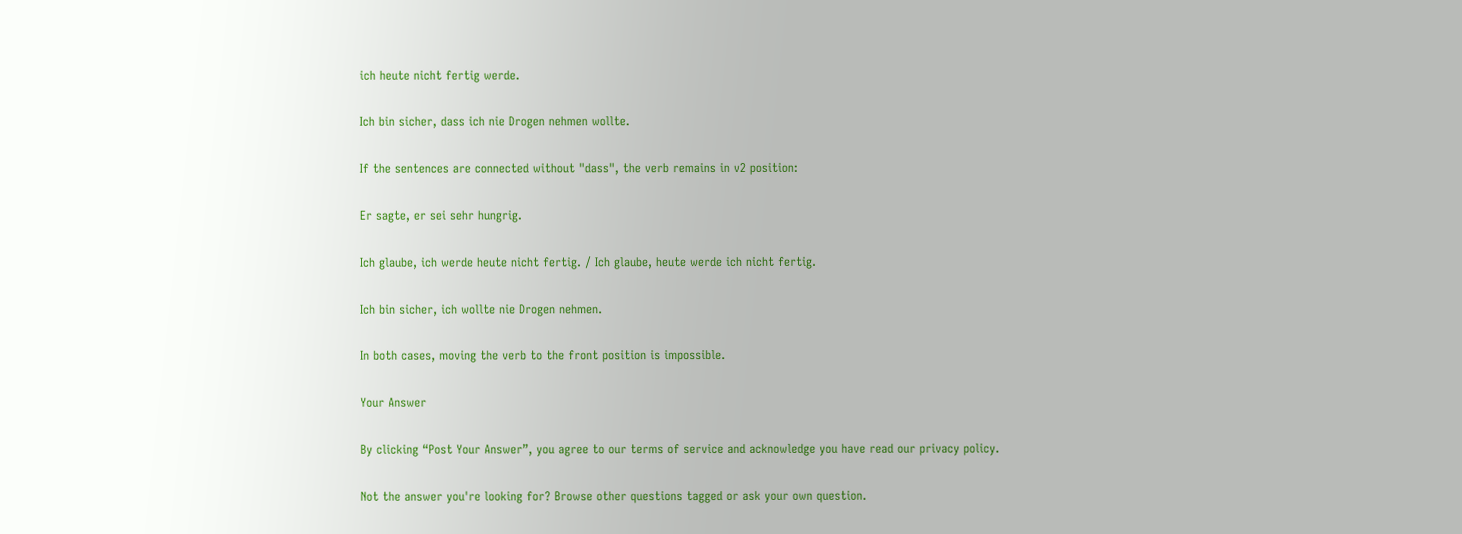ich heute nicht fertig werde.

Ich bin sicher, dass ich nie Drogen nehmen wollte.

If the sentences are connected without "dass", the verb remains in v2 position:

Er sagte, er sei sehr hungrig.

Ich glaube, ich werde heute nicht fertig. / Ich glaube, heute werde ich nicht fertig.

Ich bin sicher, ich wollte nie Drogen nehmen.

In both cases, moving the verb to the front position is impossible.

Your Answer

By clicking “Post Your Answer”, you agree to our terms of service and acknowledge you have read our privacy policy.

Not the answer you're looking for? Browse other questions tagged or ask your own question.